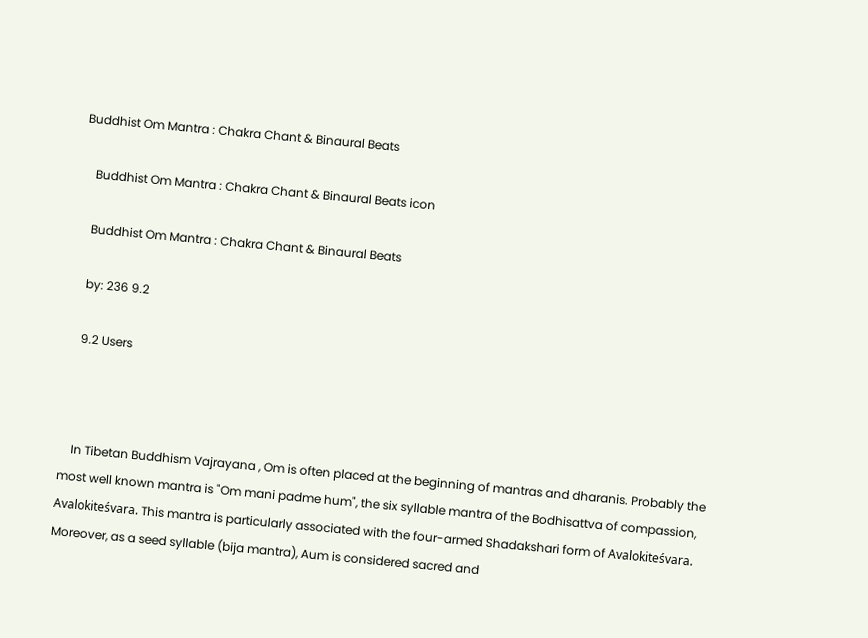Buddhist Om Mantra : Chakra Chant & Binaural Beats

    Buddhist Om Mantra : Chakra Chant & Binaural Beats icon

    Buddhist Om Mantra : Chakra Chant & Binaural Beats

    by: 236 9.2

    9.2 Users



    In Tibetan Buddhism Vajrayana , Om is often placed at the beginning of mantras and dharanis. Probably the most well known mantra is "Om mani padme hum", the six syllable mantra of the Bodhisattva of compassion, Avalokiteśvara. This mantra is particularly associated with the four-armed Shadakshari form of Avalokiteśvara. Moreover, as a seed syllable (bija mantra), Aum is considered sacred and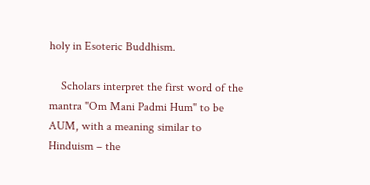holy in Esoteric Buddhism.

    Scholars interpret the first word of the mantra "Om Mani Padmi Hum" to be AUM, with a meaning similar to Hinduism – the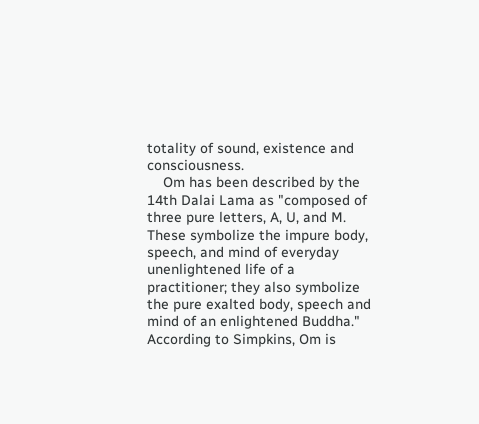totality of sound, existence and consciousness.
    Om has been described by the 14th Dalai Lama as "composed of three pure letters, A, U, and M. These symbolize the impure body, speech, and mind of everyday unenlightened life of a practitioner; they also symbolize the pure exalted body, speech and mind of an enlightened Buddha." According to Simpkins, Om is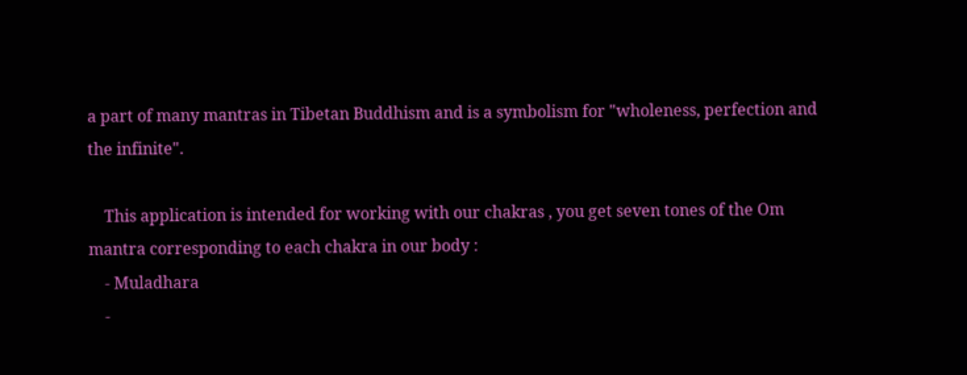a part of many mantras in Tibetan Buddhism and is a symbolism for "wholeness, perfection and the infinite".

    This application is intended for working with our chakras , you get seven tones of the Om mantra corresponding to each chakra in our body :
    - Muladhara
    -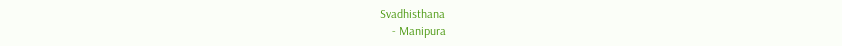Svadhisthana
    - Manipura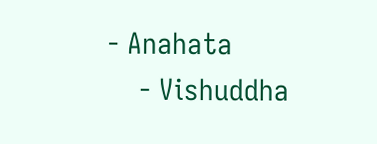- Anahata
    - Vishuddha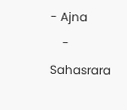- Ajna
    - Sahasrara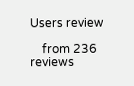Users review

    from 236 reviews